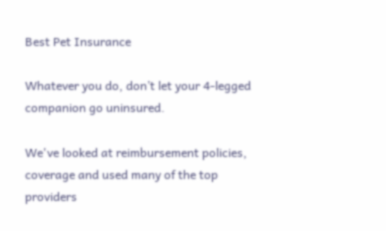Best Pet Insurance

Whatever you do, don’t let your 4-legged companion go uninsured.

We've looked at reimbursement policies, coverage and used many of the top providers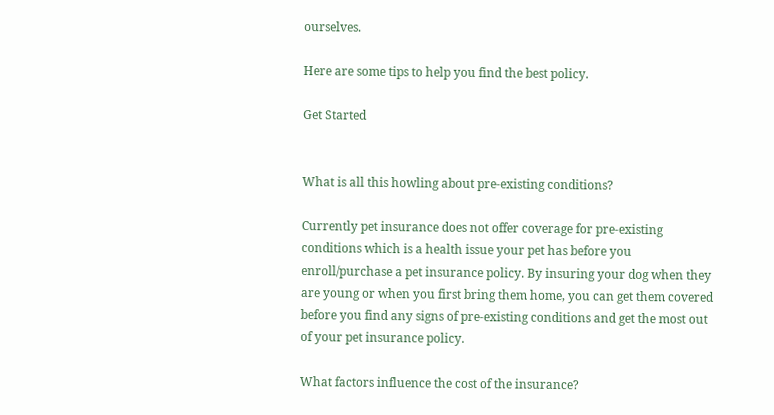ourselves.

Here are some tips to help you find the best policy.

Get Started


What is all this howling about pre-existing conditions?

Currently pet insurance does not offer coverage for pre-existing conditions which is a health issue your pet has before you enroll/purchase a pet insurance policy. By insuring your dog when they are young or when you first bring them home, you can get them covered before you find any signs of pre-existing conditions and get the most out of your pet insurance policy.

What factors influence the cost of the insurance?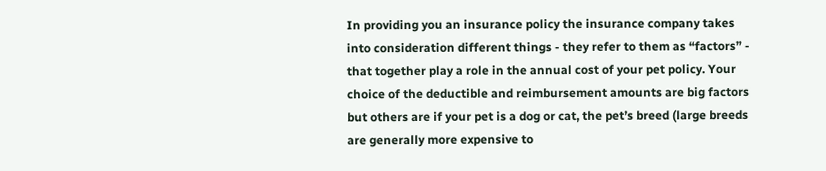In providing you an insurance policy the insurance company takes into consideration different things - they refer to them as “factors” - that together play a role in the annual cost of your pet policy. Your choice of the deductible and reimbursement amounts are big factors but others are if your pet is a dog or cat, the pet’s breed (large breeds are generally more expensive to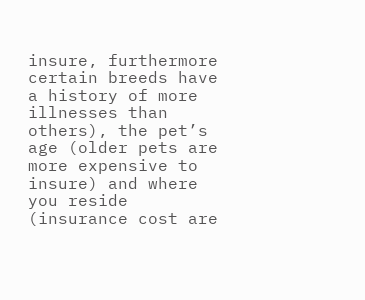insure, furthermore certain breeds have a history of more illnesses than others), the pet’s age (older pets are more expensive to insure) and where you reside (insurance cost are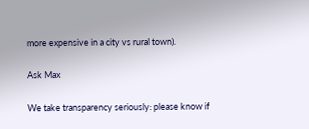more expensive in a city vs rural town).

Ask Max

We take transparency seriously: please know if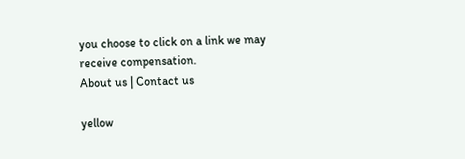you choose to click on a link we may receive compensation.
About us | Contact us

yellow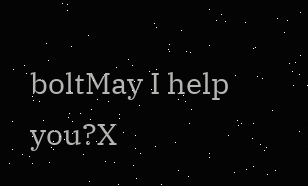boltMay I help you?X